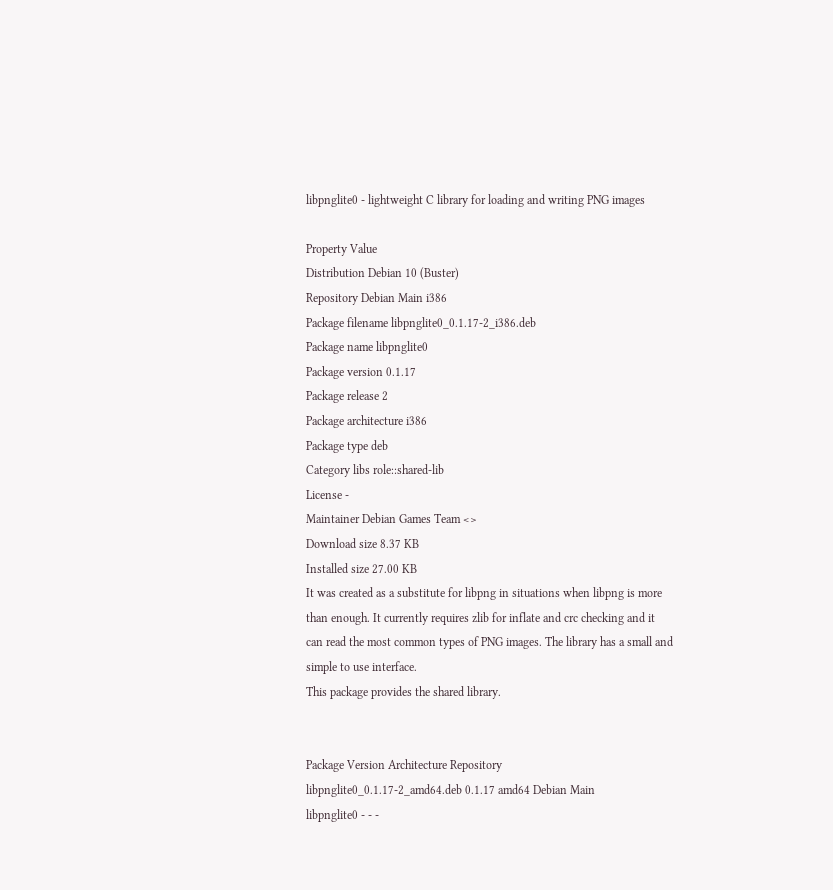libpnglite0 - lightweight C library for loading and writing PNG images

Property Value
Distribution Debian 10 (Buster)
Repository Debian Main i386
Package filename libpnglite0_0.1.17-2_i386.deb
Package name libpnglite0
Package version 0.1.17
Package release 2
Package architecture i386
Package type deb
Category libs role::shared-lib
License -
Maintainer Debian Games Team <>
Download size 8.37 KB
Installed size 27.00 KB
It was created as a substitute for libpng in situations when libpng is more
than enough. It currently requires zlib for inflate and crc checking and it
can read the most common types of PNG images. The library has a small and
simple to use interface.
This package provides the shared library.


Package Version Architecture Repository
libpnglite0_0.1.17-2_amd64.deb 0.1.17 amd64 Debian Main
libpnglite0 - - -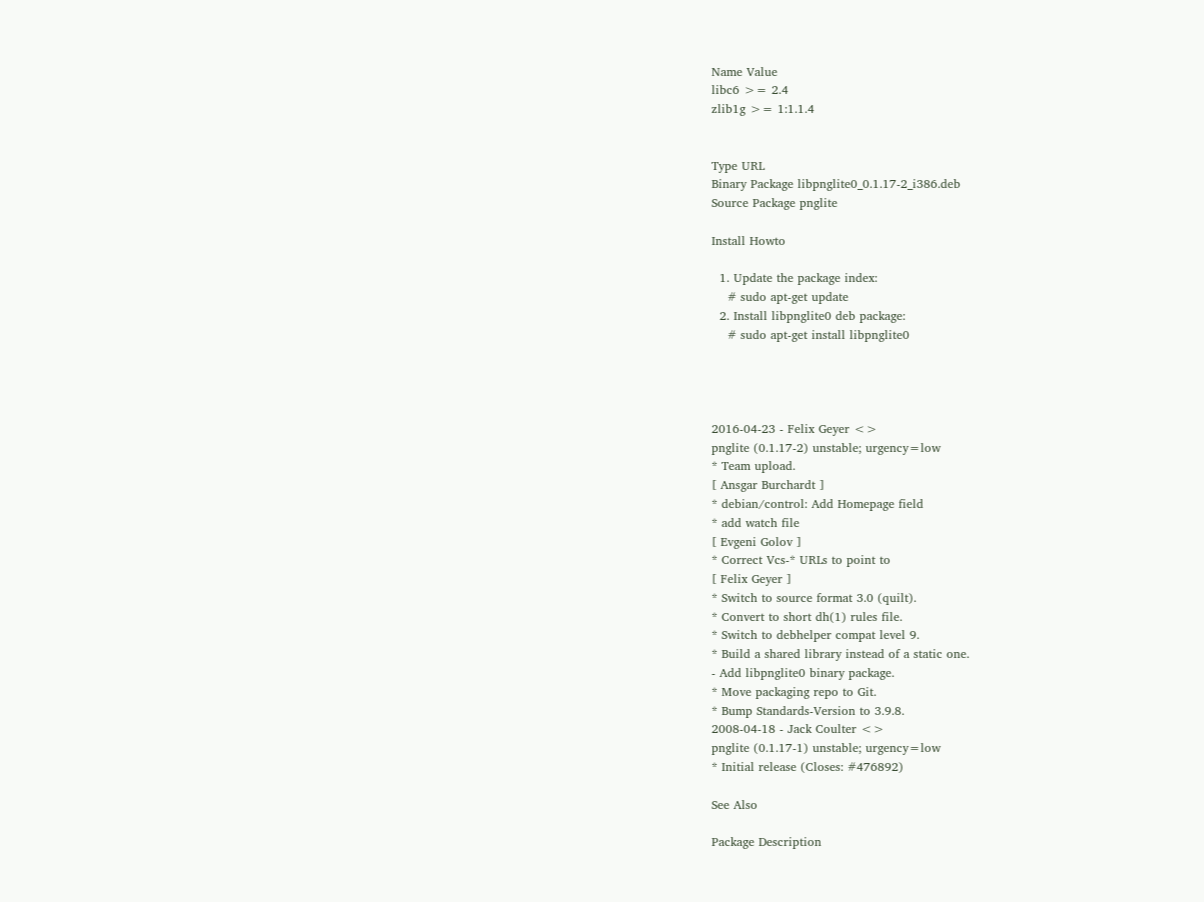Name Value
libc6 >= 2.4
zlib1g >= 1:1.1.4


Type URL
Binary Package libpnglite0_0.1.17-2_i386.deb
Source Package pnglite

Install Howto

  1. Update the package index:
    # sudo apt-get update
  2. Install libpnglite0 deb package:
    # sudo apt-get install libpnglite0




2016-04-23 - Felix Geyer <>
pnglite (0.1.17-2) unstable; urgency=low
* Team upload.
[ Ansgar Burchardt ]
* debian/control: Add Homepage field
* add watch file
[ Evgeni Golov ]
* Correct Vcs-* URLs to point to
[ Felix Geyer ]
* Switch to source format 3.0 (quilt).
* Convert to short dh(1) rules file.
* Switch to debhelper compat level 9.
* Build a shared library instead of a static one.
- Add libpnglite0 binary package.
* Move packaging repo to Git.
* Bump Standards-Version to 3.9.8.
2008-04-18 - Jack Coulter <>
pnglite (0.1.17-1) unstable; urgency=low
* Initial release (Closes: #476892)

See Also

Package Description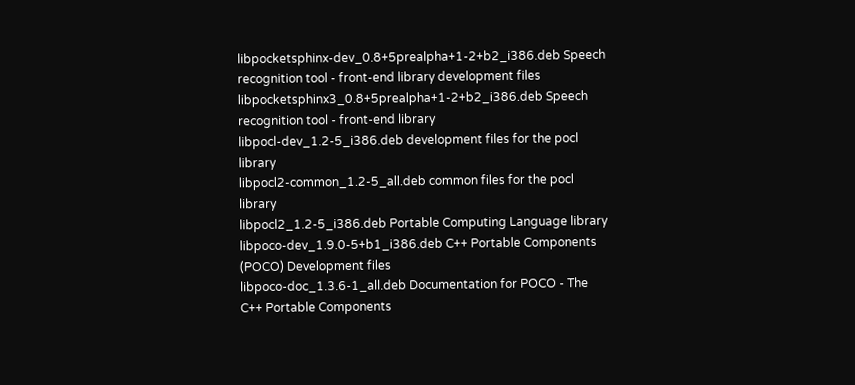libpocketsphinx-dev_0.8+5prealpha+1-2+b2_i386.deb Speech recognition tool - front-end library development files
libpocketsphinx3_0.8+5prealpha+1-2+b2_i386.deb Speech recognition tool - front-end library
libpocl-dev_1.2-5_i386.deb development files for the pocl library
libpocl2-common_1.2-5_all.deb common files for the pocl library
libpocl2_1.2-5_i386.deb Portable Computing Language library
libpoco-dev_1.9.0-5+b1_i386.deb C++ Portable Components (POCO) Development files
libpoco-doc_1.3.6-1_all.deb Documentation for POCO - The C++ Portable Components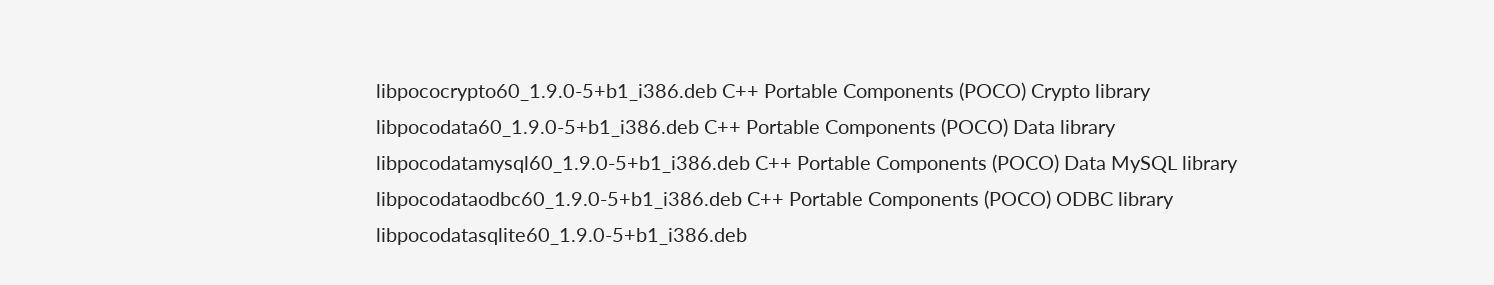libpococrypto60_1.9.0-5+b1_i386.deb C++ Portable Components (POCO) Crypto library
libpocodata60_1.9.0-5+b1_i386.deb C++ Portable Components (POCO) Data library
libpocodatamysql60_1.9.0-5+b1_i386.deb C++ Portable Components (POCO) Data MySQL library
libpocodataodbc60_1.9.0-5+b1_i386.deb C++ Portable Components (POCO) ODBC library
libpocodatasqlite60_1.9.0-5+b1_i386.deb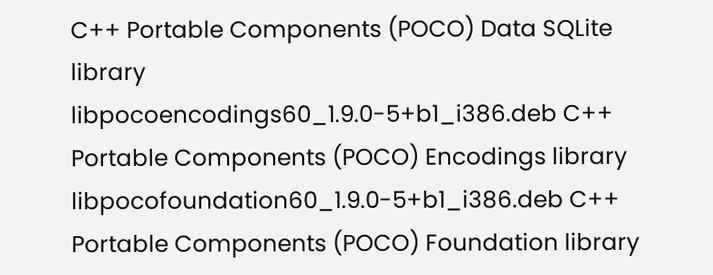C++ Portable Components (POCO) Data SQLite library
libpocoencodings60_1.9.0-5+b1_i386.deb C++ Portable Components (POCO) Encodings library
libpocofoundation60_1.9.0-5+b1_i386.deb C++ Portable Components (POCO) Foundation library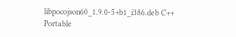libpocojson60_1.9.0-5+b1_i386.deb C++ Portable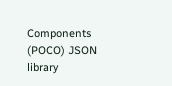Components (POCO) JSON library